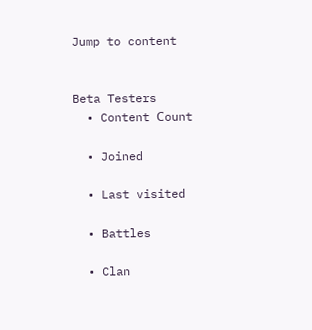Jump to content


Beta Testers
  • Content Сount

  • Joined

  • Last visited

  • Battles

  • Clan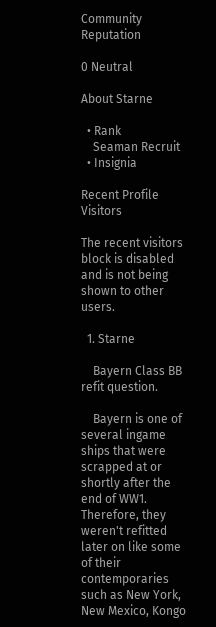Community Reputation

0 Neutral

About Starne

  • Rank
    Seaman Recruit
  • Insignia

Recent Profile Visitors

The recent visitors block is disabled and is not being shown to other users.

  1. Starne

    Bayern Class BB refit question.

    Bayern is one of several ingame ships that were scrapped at or shortly after the end of WW1. Therefore, they weren't refitted later on like some of their contemporaries such as New York, New Mexico, Kongo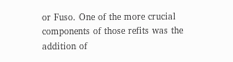or Fuso. One of the more crucial components of those refits was the addition of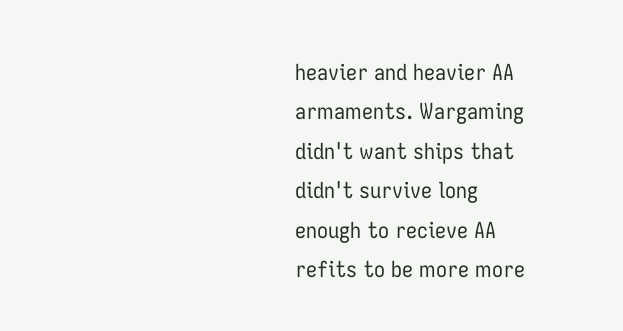heavier and heavier AA armaments. Wargaming didn't want ships that didn't survive long enough to recieve AA refits to be more more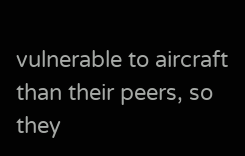vulnerable to aircraft than their peers, so they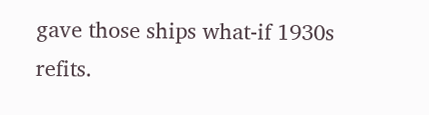gave those ships what-if 1930s refits.